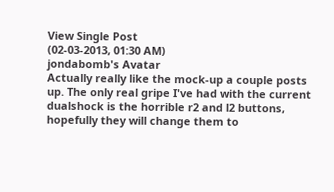View Single Post
(02-03-2013, 01:30 AM)
jondabomb's Avatar
Actually really like the mock-up a couple posts up. The only real gripe I've had with the current dualshock is the horrible r2 and l2 buttons, hopefully they will change them to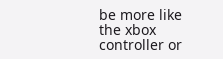be more like the xbox controller or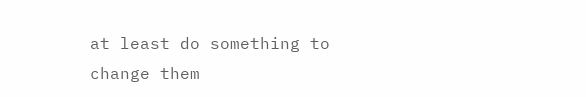at least do something to change them